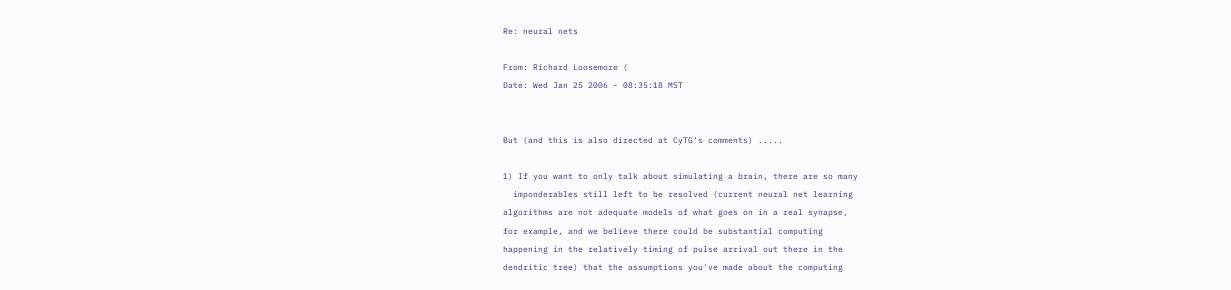Re: neural nets

From: Richard Loosemore (
Date: Wed Jan 25 2006 - 08:35:18 MST


But (and this is also directed at CyTG's comments) .....

1) If you want to only talk about simulating a brain, there are so many
  imponderables still left to be resolved (current neural net learning
algorithms are not adequate models of what goes on in a real synapse,
for example, and we believe there could be substantial computing
happening in the relatively timing of pulse arrival out there in the
dendritic tree) that the assumptions you've made about the computing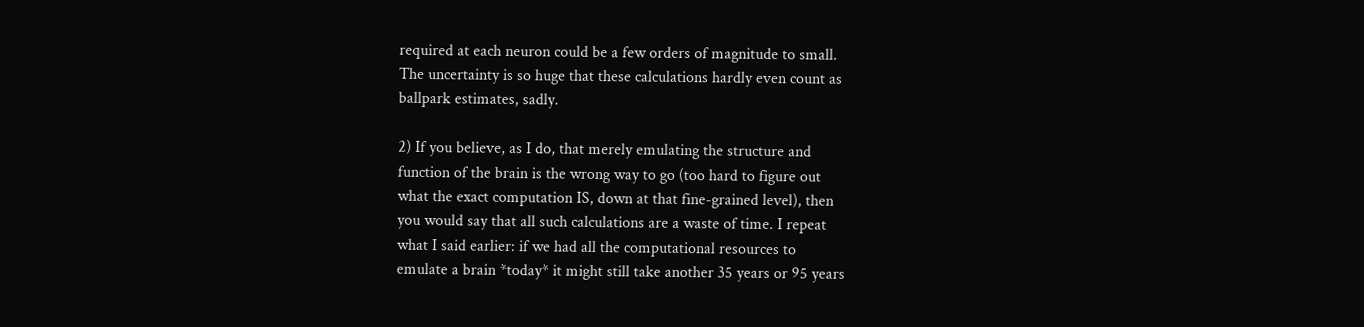required at each neuron could be a few orders of magnitude to small.
The uncertainty is so huge that these calculations hardly even count as
ballpark estimates, sadly.

2) If you believe, as I do, that merely emulating the structure and
function of the brain is the wrong way to go (too hard to figure out
what the exact computation IS, down at that fine-grained level), then
you would say that all such calculations are a waste of time. I repeat
what I said earlier: if we had all the computational resources to
emulate a brain *today* it might still take another 35 years or 95 years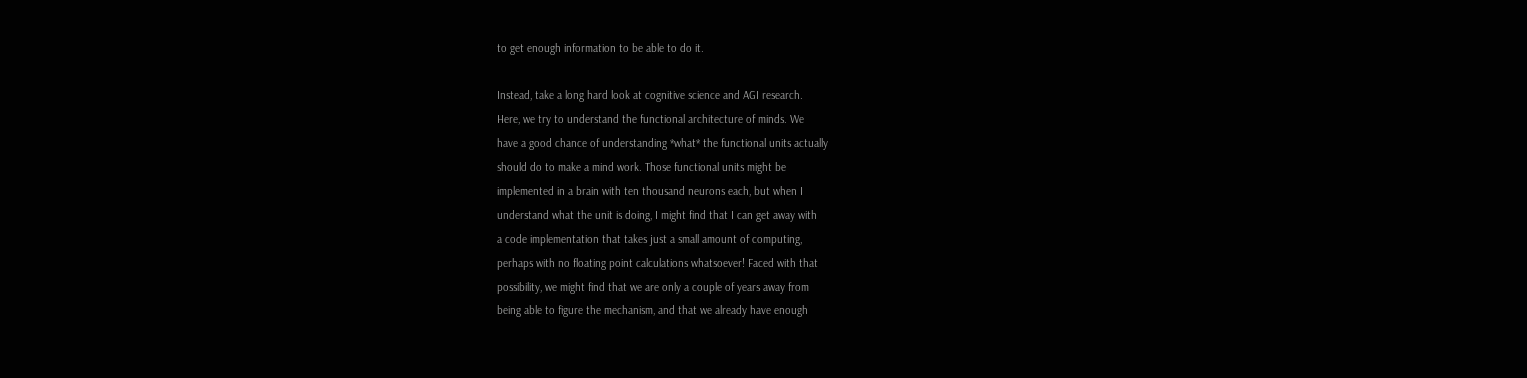to get enough information to be able to do it.

Instead, take a long hard look at cognitive science and AGI research.
Here, we try to understand the functional architecture of minds. We
have a good chance of understanding *what* the functional units actually
should do to make a mind work. Those functional units might be
implemented in a brain with ten thousand neurons each, but when I
understand what the unit is doing, I might find that I can get away with
a code implementation that takes just a small amount of computing,
perhaps with no floating point calculations whatsoever! Faced with that
possibility, we might find that we are only a couple of years away from
being able to figure the mechanism, and that we already have enough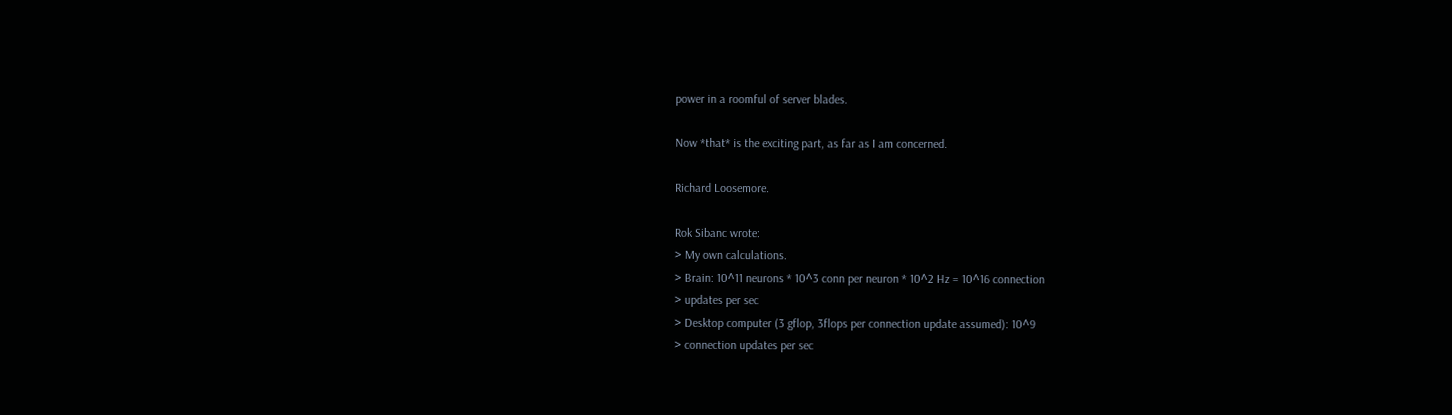power in a roomful of server blades.

Now *that* is the exciting part, as far as I am concerned.

Richard Loosemore.

Rok Sibanc wrote:
> My own calculations.
> Brain: 10^11 neurons * 10^3 conn per neuron * 10^2 Hz = 10^16 connection
> updates per sec
> Desktop computer (3 gflop, 3flops per connection update assumed): 10^9
> connection updates per sec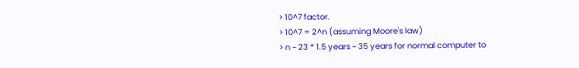> 10^7 factor.
> 10^7 = 2^n (assuming Moore's law)
> n ~ 23 * 1.5 years ~ 35 years for normal computer to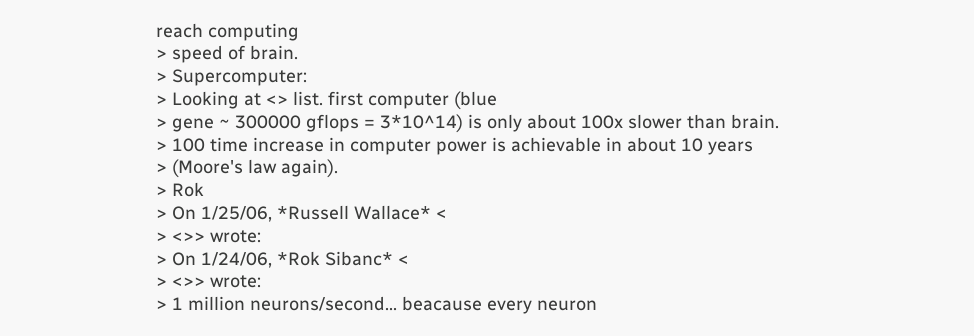reach computing
> speed of brain.
> Supercomputer:
> Looking at <> list. first computer (blue
> gene ~ 300000 gflops = 3*10^14) is only about 100x slower than brain.
> 100 time increase in computer power is achievable in about 10 years
> (Moore's law again).
> Rok
> On 1/25/06, *Russell Wallace* <
> <>> wrote:
> On 1/24/06, *Rok Sibanc* <
> <>> wrote:
> 1 million neurons/second... beacause every neuron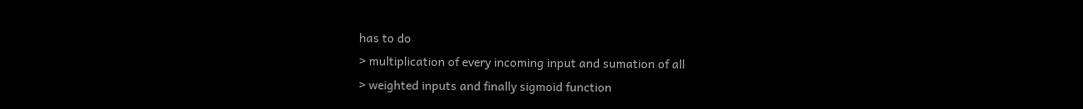has to do
> multiplication of every incoming input and sumation of all
> weighted inputs and finally sigmoid function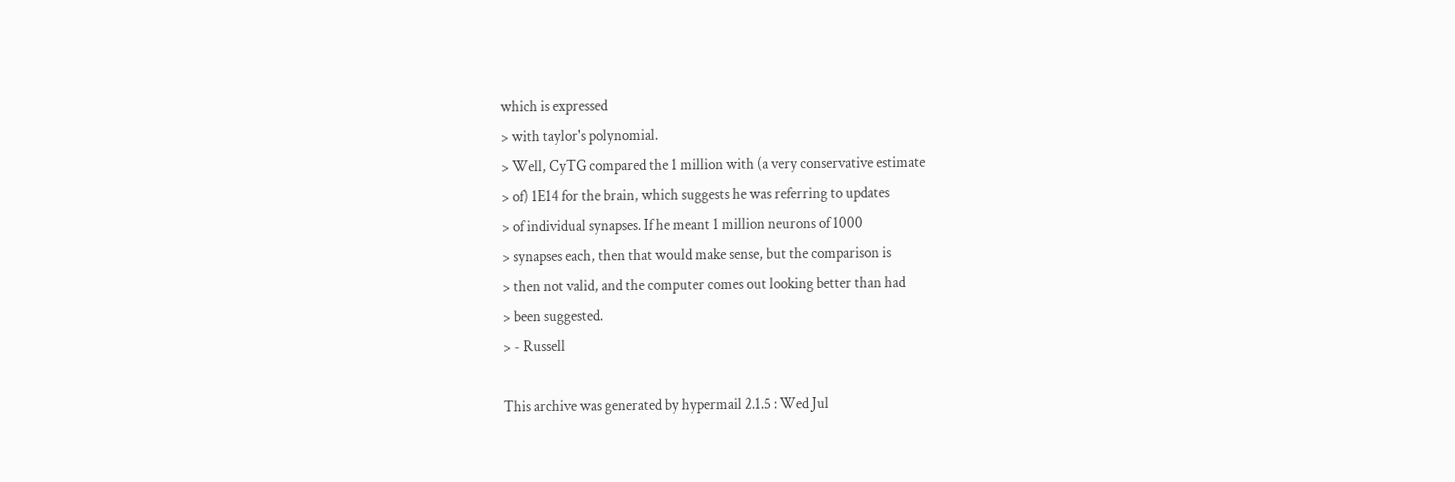which is expressed
> with taylor's polynomial.
> Well, CyTG compared the 1 million with (a very conservative estimate
> of) 1E14 for the brain, which suggests he was referring to updates
> of individual synapses. If he meant 1 million neurons of 1000
> synapses each, then that would make sense, but the comparison is
> then not valid, and the computer comes out looking better than had
> been suggested.
> - Russell

This archive was generated by hypermail 2.1.5 : Wed Jul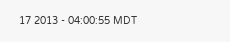17 2013 - 04:00:55 MDT